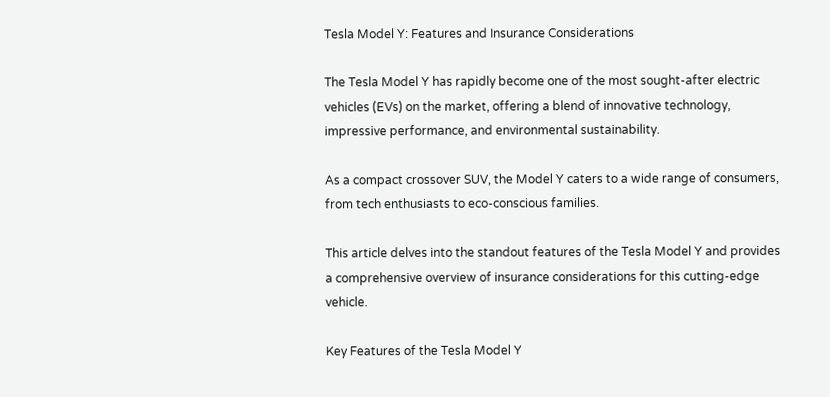Tesla Model Y: Features and Insurance Considerations

The Tesla Model Y has rapidly become one of the most sought-after electric vehicles (EVs) on the market, offering a blend of innovative technology, impressive performance, and environmental sustainability.

As a compact crossover SUV, the Model Y caters to a wide range of consumers, from tech enthusiasts to eco-conscious families.

This article delves into the standout features of the Tesla Model Y and provides a comprehensive overview of insurance considerations for this cutting-edge vehicle.

Key Features of the Tesla Model Y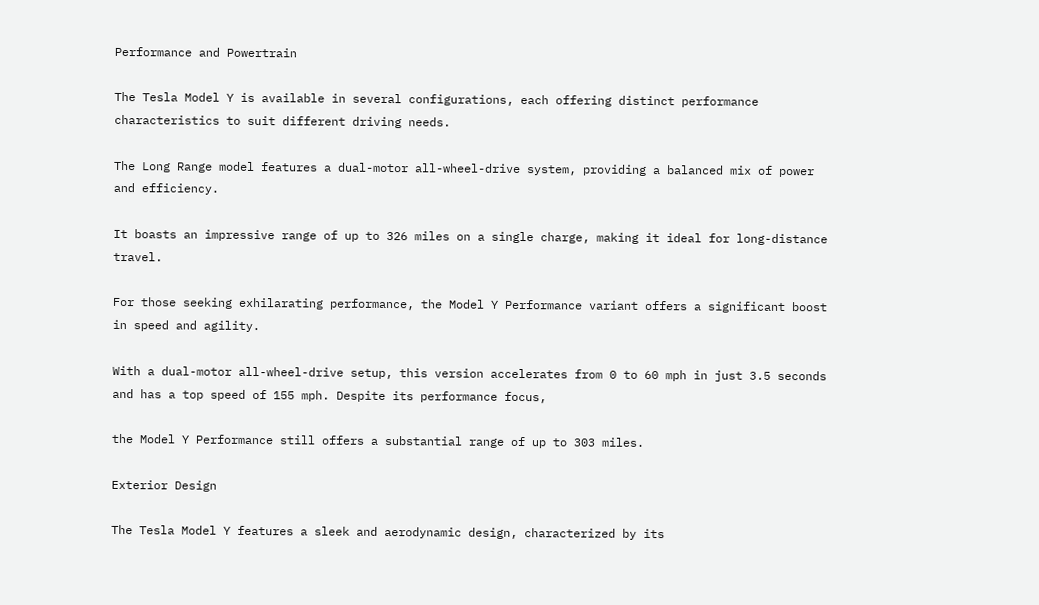Performance and Powertrain

The Tesla Model Y is available in several configurations, each offering distinct performance characteristics to suit different driving needs.

The Long Range model features a dual-motor all-wheel-drive system, providing a balanced mix of power and efficiency.

It boasts an impressive range of up to 326 miles on a single charge, making it ideal for long-distance travel.

For those seeking exhilarating performance, the Model Y Performance variant offers a significant boost in speed and agility.

With a dual-motor all-wheel-drive setup, this version accelerates from 0 to 60 mph in just 3.5 seconds and has a top speed of 155 mph. Despite its performance focus,

the Model Y Performance still offers a substantial range of up to 303 miles.

Exterior Design

The Tesla Model Y features a sleek and aerodynamic design, characterized by its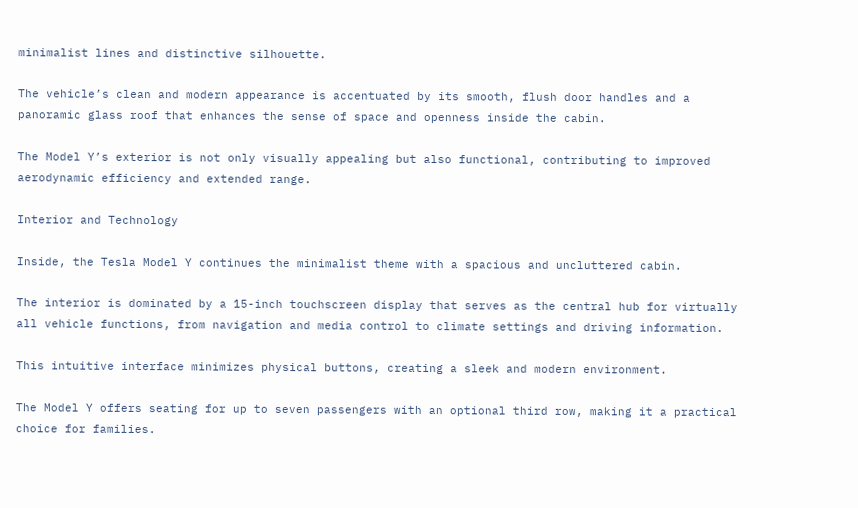minimalist lines and distinctive silhouette.

The vehicle’s clean and modern appearance is accentuated by its smooth, flush door handles and a panoramic glass roof that enhances the sense of space and openness inside the cabin.

The Model Y’s exterior is not only visually appealing but also functional, contributing to improved aerodynamic efficiency and extended range.

Interior and Technology

Inside, the Tesla Model Y continues the minimalist theme with a spacious and uncluttered cabin.

The interior is dominated by a 15-inch touchscreen display that serves as the central hub for virtually all vehicle functions, from navigation and media control to climate settings and driving information.

This intuitive interface minimizes physical buttons, creating a sleek and modern environment.

The Model Y offers seating for up to seven passengers with an optional third row, making it a practical choice for families.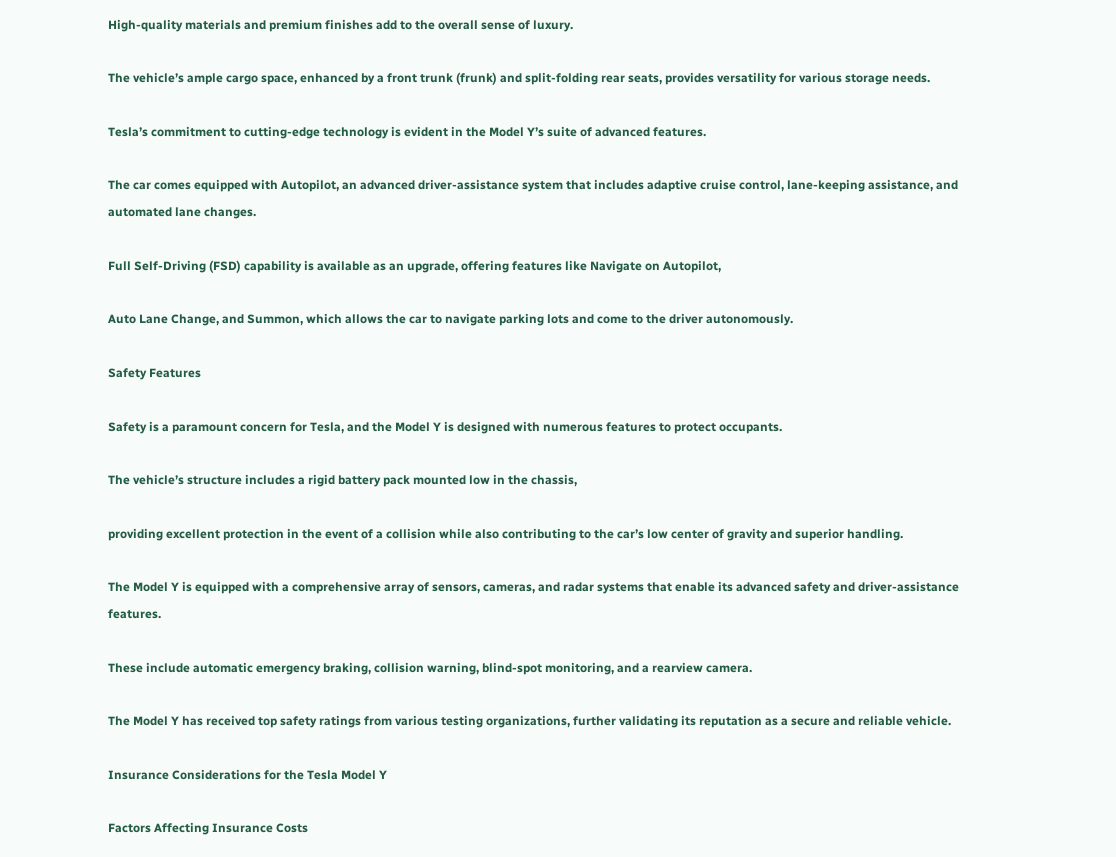High-quality materials and premium finishes add to the overall sense of luxury.

The vehicle’s ample cargo space, enhanced by a front trunk (frunk) and split-folding rear seats, provides versatility for various storage needs.

Tesla’s commitment to cutting-edge technology is evident in the Model Y’s suite of advanced features.

The car comes equipped with Autopilot, an advanced driver-assistance system that includes adaptive cruise control, lane-keeping assistance, and automated lane changes.

Full Self-Driving (FSD) capability is available as an upgrade, offering features like Navigate on Autopilot,

Auto Lane Change, and Summon, which allows the car to navigate parking lots and come to the driver autonomously.

Safety Features

Safety is a paramount concern for Tesla, and the Model Y is designed with numerous features to protect occupants.

The vehicle’s structure includes a rigid battery pack mounted low in the chassis,

providing excellent protection in the event of a collision while also contributing to the car’s low center of gravity and superior handling.

The Model Y is equipped with a comprehensive array of sensors, cameras, and radar systems that enable its advanced safety and driver-assistance features.

These include automatic emergency braking, collision warning, blind-spot monitoring, and a rearview camera.

The Model Y has received top safety ratings from various testing organizations, further validating its reputation as a secure and reliable vehicle.

Insurance Considerations for the Tesla Model Y

Factors Affecting Insurance Costs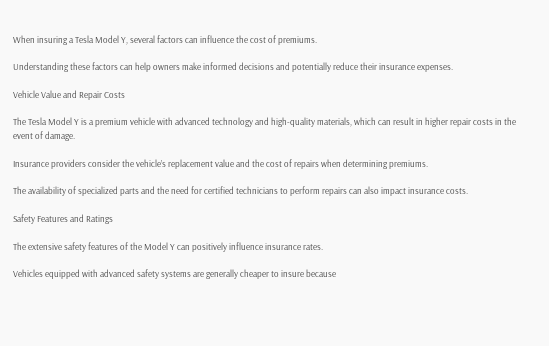When insuring a Tesla Model Y, several factors can influence the cost of premiums.

Understanding these factors can help owners make informed decisions and potentially reduce their insurance expenses.

Vehicle Value and Repair Costs

The Tesla Model Y is a premium vehicle with advanced technology and high-quality materials, which can result in higher repair costs in the event of damage.

Insurance providers consider the vehicle’s replacement value and the cost of repairs when determining premiums.

The availability of specialized parts and the need for certified technicians to perform repairs can also impact insurance costs.

Safety Features and Ratings

The extensive safety features of the Model Y can positively influence insurance rates.

Vehicles equipped with advanced safety systems are generally cheaper to insure because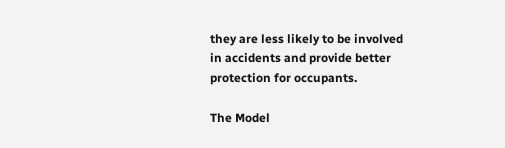they are less likely to be involved in accidents and provide better protection for occupants.

The Model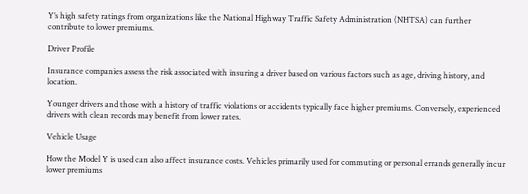Y’s high safety ratings from organizations like the National Highway Traffic Safety Administration (NHTSA) can further contribute to lower premiums.

Driver Profile

Insurance companies assess the risk associated with insuring a driver based on various factors such as age, driving history, and location.

Younger drivers and those with a history of traffic violations or accidents typically face higher premiums. Conversely, experienced drivers with clean records may benefit from lower rates.

Vehicle Usage

How the Model Y is used can also affect insurance costs. Vehicles primarily used for commuting or personal errands generally incur lower premiums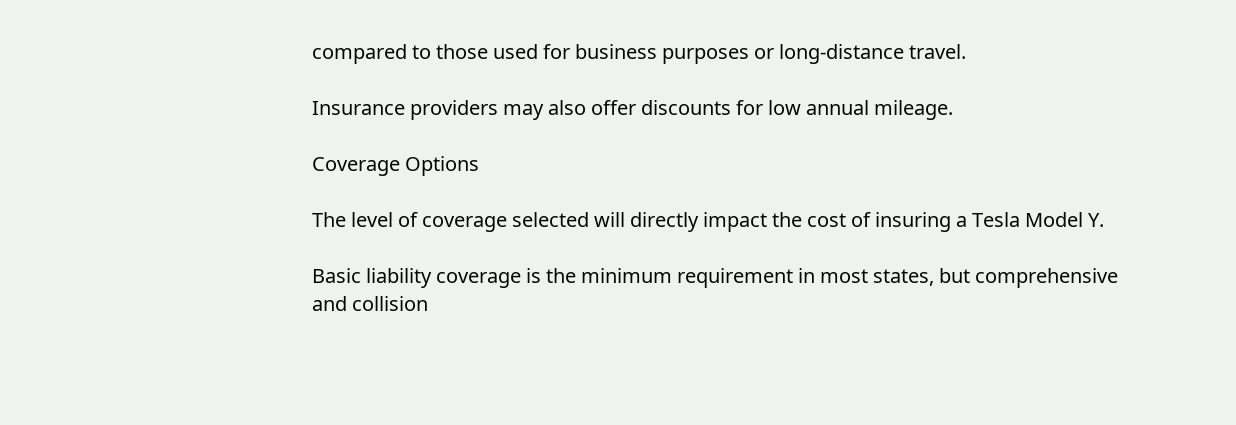compared to those used for business purposes or long-distance travel.

Insurance providers may also offer discounts for low annual mileage.

Coverage Options

The level of coverage selected will directly impact the cost of insuring a Tesla Model Y.

Basic liability coverage is the minimum requirement in most states, but comprehensive and collision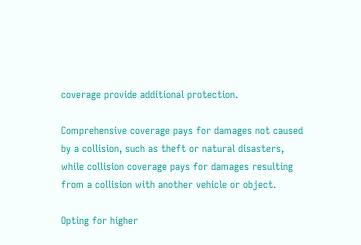coverage provide additional protection.

Comprehensive coverage pays for damages not caused by a collision, such as theft or natural disasters, while collision coverage pays for damages resulting from a collision with another vehicle or object.

Opting for higher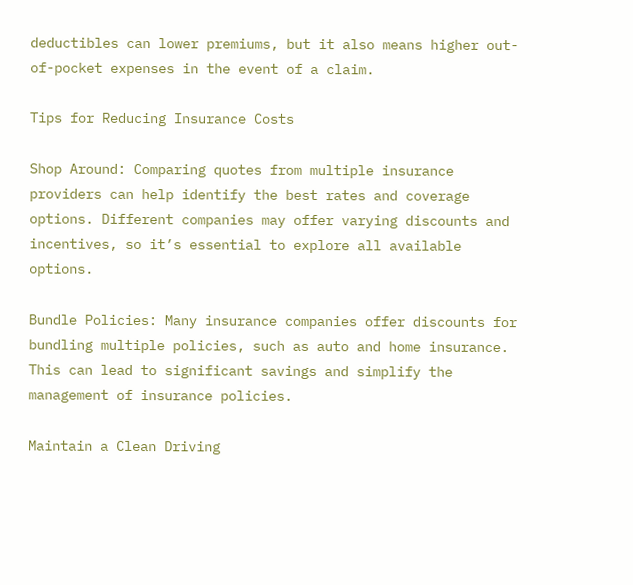deductibles can lower premiums, but it also means higher out-of-pocket expenses in the event of a claim.

Tips for Reducing Insurance Costs

Shop Around: Comparing quotes from multiple insurance providers can help identify the best rates and coverage options. Different companies may offer varying discounts and incentives, so it’s essential to explore all available options.

Bundle Policies: Many insurance companies offer discounts for bundling multiple policies, such as auto and home insurance. This can lead to significant savings and simplify the management of insurance policies.

Maintain a Clean Driving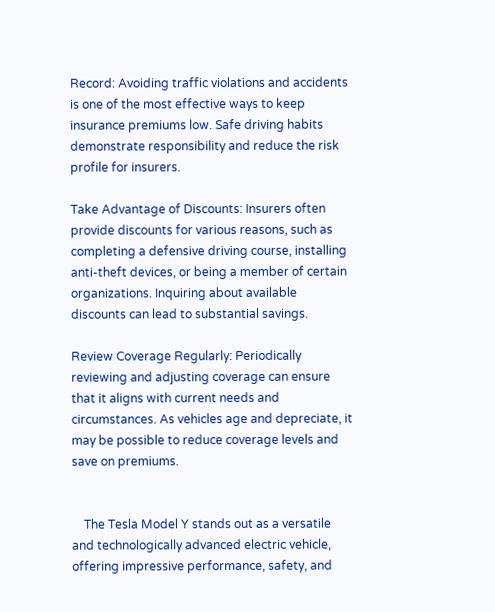Record: Avoiding traffic violations and accidents is one of the most effective ways to keep insurance premiums low. Safe driving habits demonstrate responsibility and reduce the risk profile for insurers.

Take Advantage of Discounts: Insurers often provide discounts for various reasons, such as completing a defensive driving course, installing anti-theft devices, or being a member of certain organizations. Inquiring about available discounts can lead to substantial savings.

Review Coverage Regularly: Periodically reviewing and adjusting coverage can ensure that it aligns with current needs and circumstances. As vehicles age and depreciate, it may be possible to reduce coverage levels and save on premiums.


    The Tesla Model Y stands out as a versatile and technologically advanced electric vehicle, offering impressive performance, safety, and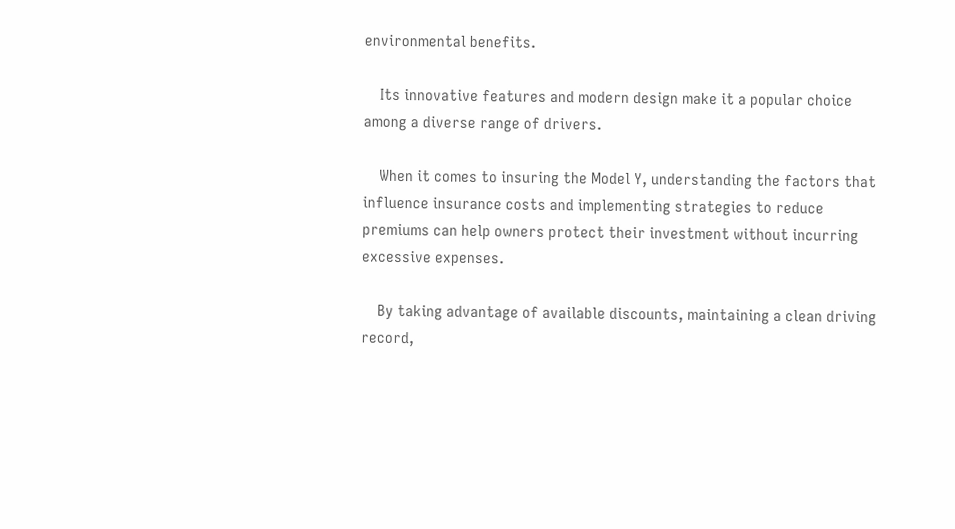environmental benefits.

    Its innovative features and modern design make it a popular choice among a diverse range of drivers.

    When it comes to insuring the Model Y, understanding the factors that influence insurance costs and implementing strategies to reduce premiums can help owners protect their investment without incurring excessive expenses.

    By taking advantage of available discounts, maintaining a clean driving record,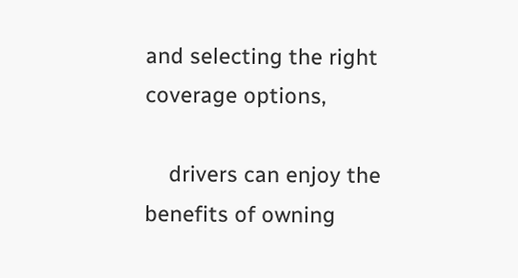and selecting the right coverage options,

    drivers can enjoy the benefits of owning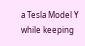a Tesla Model Y while keeping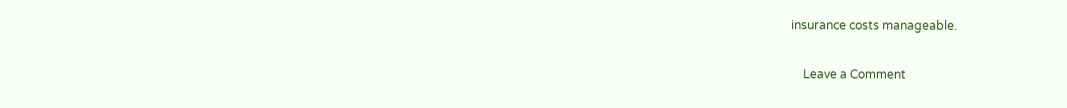insurance costs manageable.

    Leave a Comment